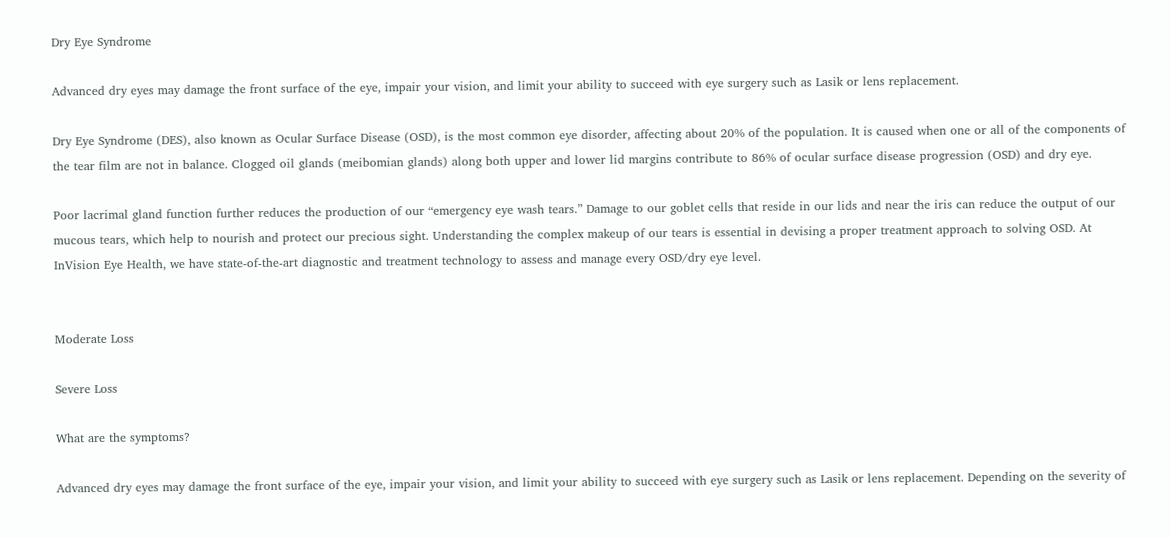Dry Eye Syndrome

Advanced dry eyes may damage the front surface of the eye, impair your vision, and limit your ability to succeed with eye surgery such as Lasik or lens replacement.

Dry Eye Syndrome (DES), also known as Ocular Surface Disease (OSD), is the most common eye disorder, affecting about 20% of the population. It is caused when one or all of the components of the tear film are not in balance. Clogged oil glands (meibomian glands) along both upper and lower lid margins contribute to 86% of ocular surface disease progression (OSD) and dry eye.

Poor lacrimal gland function further reduces the production of our “emergency eye wash tears.” Damage to our goblet cells that reside in our lids and near the iris can reduce the output of our mucous tears, which help to nourish and protect our precious sight. Understanding the complex makeup of our tears is essential in devising a proper treatment approach to solving OSD. At InVision Eye Health, we have state-of-the-art diagnostic and treatment technology to assess and manage every OSD/dry eye level.


Moderate Loss

Severe Loss

What are the symptoms?

Advanced dry eyes may damage the front surface of the eye, impair your vision, and limit your ability to succeed with eye surgery such as Lasik or lens replacement. Depending on the severity of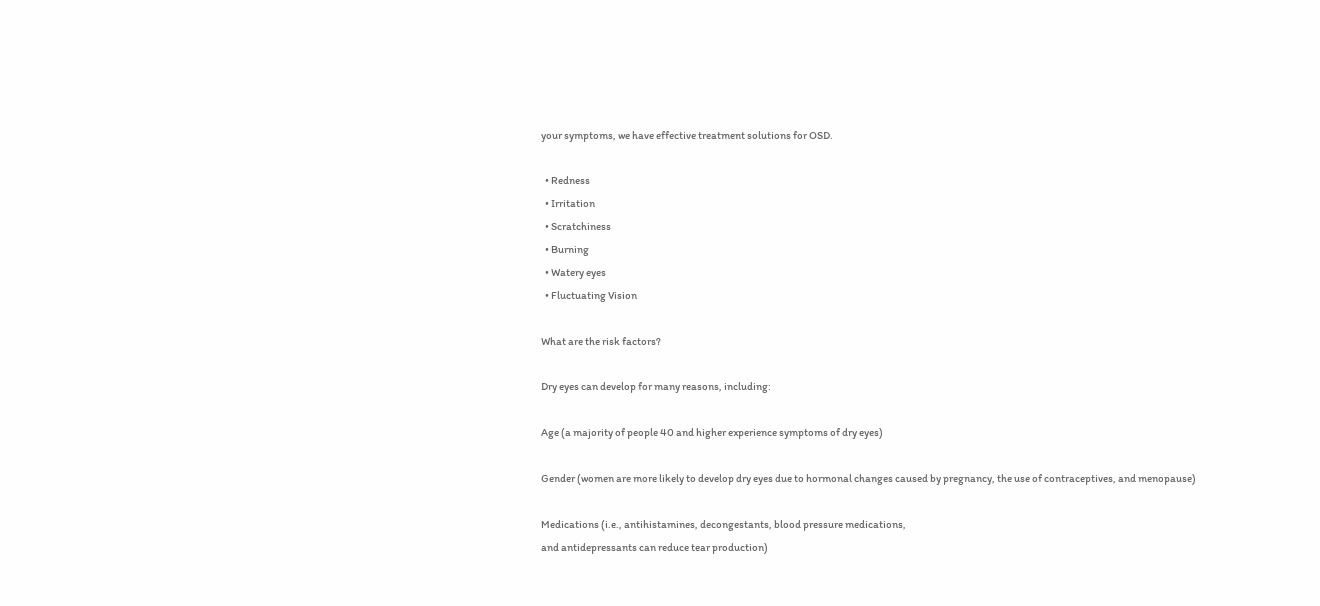your symptoms, we have effective treatment solutions for OSD.

  • Redness
  • Irritation
  • Scratchiness
  • Burning
  • Watery eyes
  • Fluctuating Vision

What are the risk factors?

Dry eyes can develop for many reasons, including:

Age (a majority of people 40 and higher experience symptoms of dry eyes)

Gender (women are more likely to develop dry eyes due to hormonal changes caused by pregnancy, the use of contraceptives, and menopause)

Medications (i.e., antihistamines, decongestants, blood pressure medications,
and antidepressants can reduce tear production)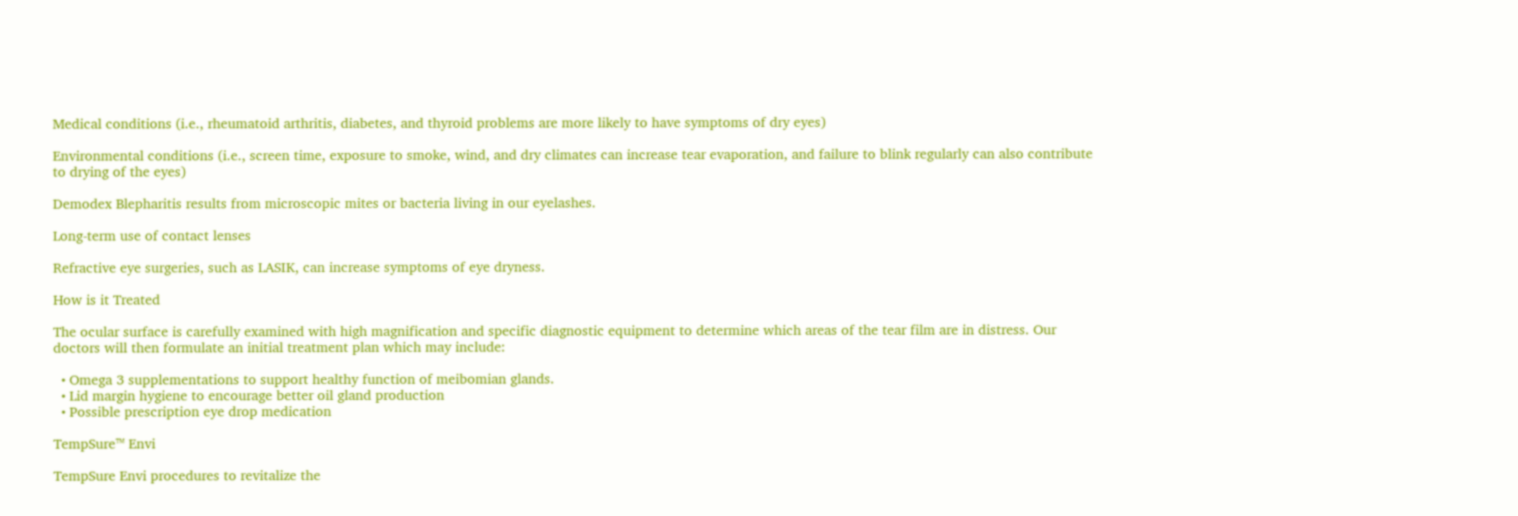Medical conditions (i.e., rheumatoid arthritis, diabetes, and thyroid problems are more likely to have symptoms of dry eyes)

Environmental conditions (i.e., screen time, exposure to smoke, wind, and dry climates can increase tear evaporation, and failure to blink regularly can also contribute to drying of the eyes)

Demodex Blepharitis results from microscopic mites or bacteria living in our eyelashes.

Long-term use of contact lenses

Refractive eye surgeries, such as LASIK, can increase symptoms of eye dryness.

How is it Treated

The ocular surface is carefully examined with high magnification and specific diagnostic equipment to determine which areas of the tear film are in distress. Our doctors will then formulate an initial treatment plan which may include:

  • Omega 3 supplementations to support healthy function of meibomian glands.
  • Lid margin hygiene to encourage better oil gland production
  • Possible prescription eye drop medication

TempSure™ Envi

TempSure Envi procedures to revitalize the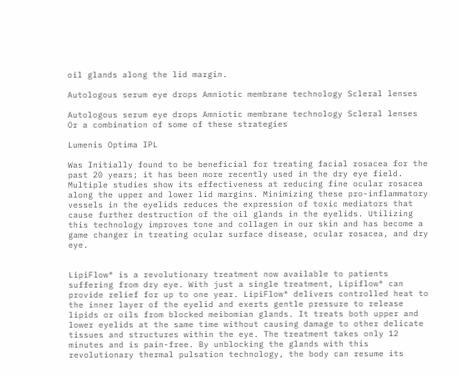oil glands along the lid margin.

Autologous serum eye drops Amniotic membrane technology Scleral lenses

Autologous serum eye drops Amniotic membrane technology Scleral lenses Or a combination of some of these strategies

Lumenis Optima IPL

Was Initially found to be beneficial for treating facial rosacea for the past 20 years; it has been more recently used in the dry eye field. Multiple studies show its effectiveness at reducing fine ocular rosacea along the upper and lower lid margins. Minimizing these pro-inflammatory vessels in the eyelids reduces the expression of toxic mediators that cause further destruction of the oil glands in the eyelids. Utilizing this technology improves tone and collagen in our skin and has become a game changer in treating ocular surface disease, ocular rosacea, and dry eye.


LipiFlow® is a revolutionary treatment now available to patients suffering from dry eye. With just a single treatment, Lipiflow® can provide relief for up to one year. LipiFlow® delivers controlled heat to the inner layer of the eyelid and exerts gentle pressure to release lipids or oils from blocked meibomian glands. It treats both upper and lower eyelids at the same time without causing damage to other delicate tissues and structures within the eye. The treatment takes only 12 minutes and is pain-free. By unblocking the glands with this revolutionary thermal pulsation technology, the body can resume its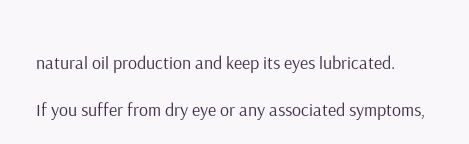natural oil production and keep its eyes lubricated.

If you suffer from dry eye or any associated symptoms,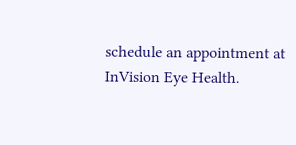schedule an appointment at InVision Eye Health.